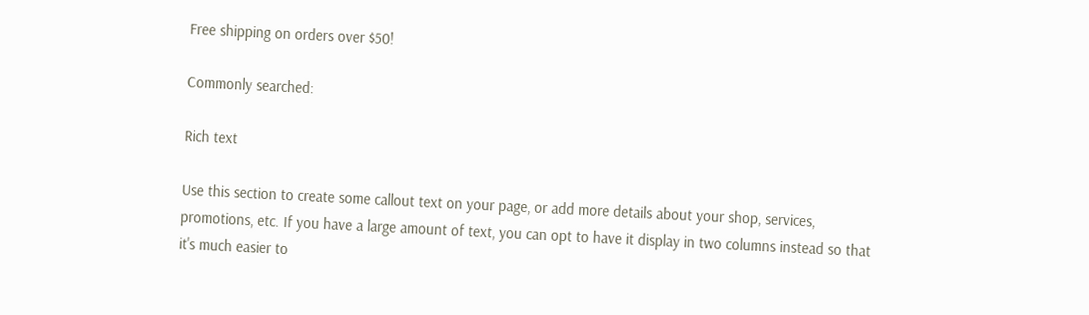Free shipping on orders over $50!

Commonly searched:

Rich text

Use this section to create some callout text on your page, or add more details about your shop, services, promotions, etc. If you have a large amount of text, you can opt to have it display in two columns instead so that it's much easier to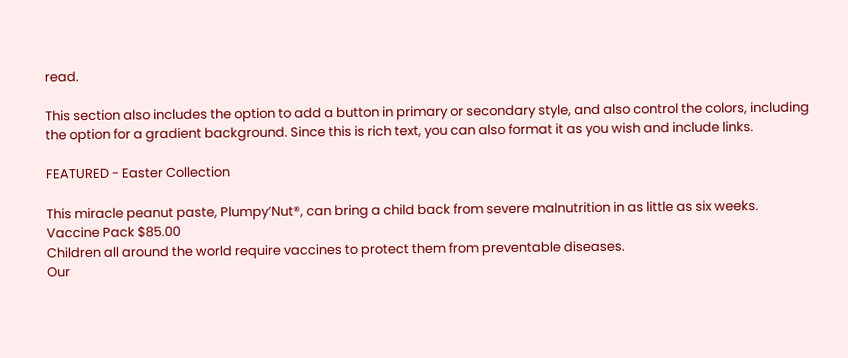read.

This section also includes the option to add a button in primary or secondary style, and also control the colors, including the option for a gradient background. Since this is rich text, you can also format it as you wish and include links.

FEATURED - Easter Collection

This miracle peanut paste, Plumpy’Nut®, can bring a child back from severe malnutrition in as little as six weeks.
Vaccine Pack $85.00
Children all around the world require vaccines to protect them from preventable diseases.
Our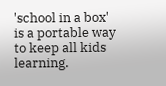'school in a box' is a portable way to keep all kids learning.